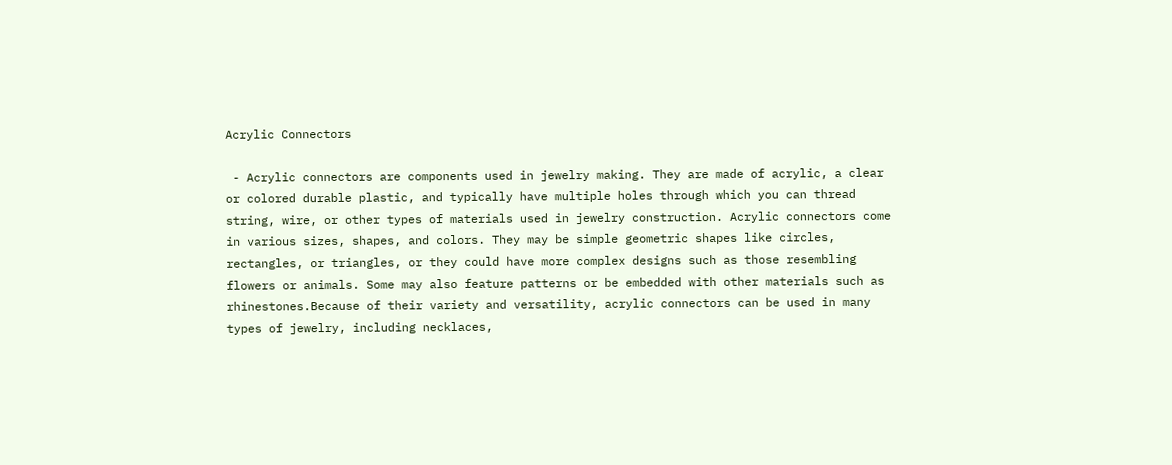Acrylic Connectors

 - Acrylic connectors are components used in jewelry making. They are made of acrylic, a clear or colored durable plastic, and typically have multiple holes through which you can thread string, wire, or other types of materials used in jewelry construction. Acrylic connectors come in various sizes, shapes, and colors. They may be simple geometric shapes like circles, rectangles, or triangles, or they could have more complex designs such as those resembling flowers or animals. Some may also feature patterns or be embedded with other materials such as rhinestones.Because of their variety and versatility, acrylic connectors can be used in many types of jewelry, including necklaces,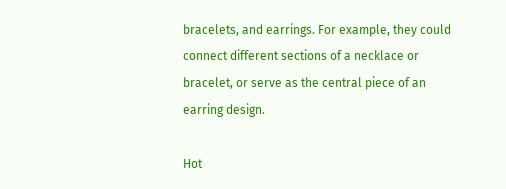bracelets, and earrings. For example, they could connect different sections of a necklace or bracelet, or serve as the central piece of an earring design.

Hot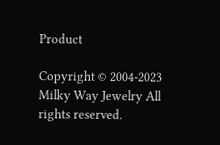Product

Copyright © 2004-2023 Milky Way Jewelry All rights reserved.